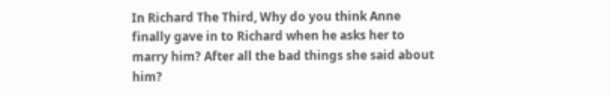In Richard The Third, Why do you think Anne finally gave in to Richard when he asks her to marry him? After all the bad things she said about him?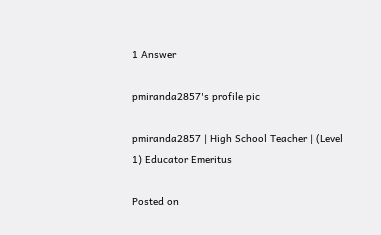1 Answer

pmiranda2857's profile pic

pmiranda2857 | High School Teacher | (Level 1) Educator Emeritus

Posted on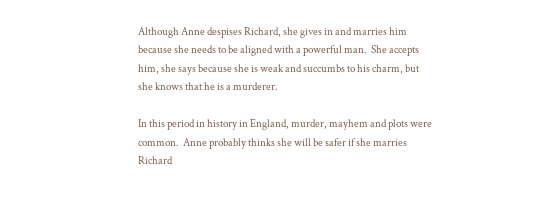Although Anne despises Richard, she gives in and marries him because she needs to be aligned with a powerful man.  She accepts him, she says because she is weak and succumbs to his charm, but she knows that he is a murderer.

In this period in history in England, murder, mayhem and plots were common.  Anne probably thinks she will be safer if she marries Richard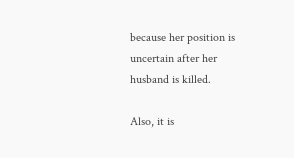because her position is uncertain after her husband is killed.

Also, it is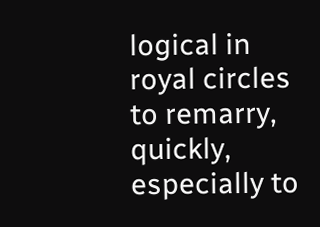logical in royal circles to remarry, quickly, especially to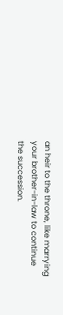an heir to the throne, like marrying your brother-in-law to continue the succession.